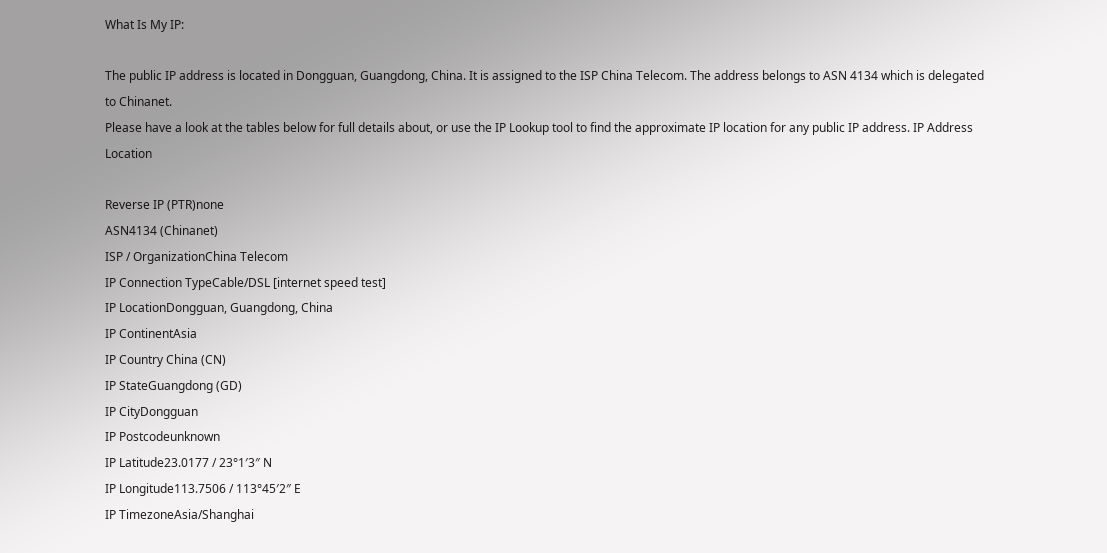What Is My IP:

The public IP address is located in Dongguan, Guangdong, China. It is assigned to the ISP China Telecom. The address belongs to ASN 4134 which is delegated to Chinanet.
Please have a look at the tables below for full details about, or use the IP Lookup tool to find the approximate IP location for any public IP address. IP Address Location

Reverse IP (PTR)none
ASN4134 (Chinanet)
ISP / OrganizationChina Telecom
IP Connection TypeCable/DSL [internet speed test]
IP LocationDongguan, Guangdong, China
IP ContinentAsia
IP Country China (CN)
IP StateGuangdong (GD)
IP CityDongguan
IP Postcodeunknown
IP Latitude23.0177 / 23°1′3″ N
IP Longitude113.7506 / 113°45′2″ E
IP TimezoneAsia/Shanghai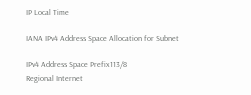IP Local Time

IANA IPv4 Address Space Allocation for Subnet

IPv4 Address Space Prefix113/8
Regional Internet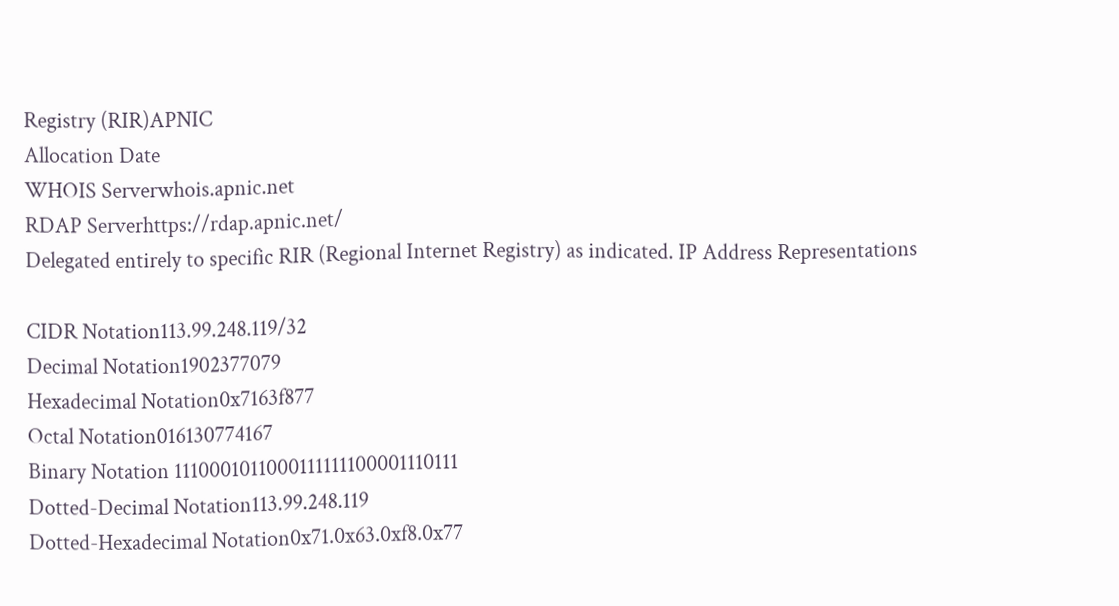Registry (RIR)APNIC
Allocation Date
WHOIS Serverwhois.apnic.net
RDAP Serverhttps://rdap.apnic.net/
Delegated entirely to specific RIR (Regional Internet Registry) as indicated. IP Address Representations

CIDR Notation113.99.248.119/32
Decimal Notation1902377079
Hexadecimal Notation0x7163f877
Octal Notation016130774167
Binary Notation 1110001011000111111100001110111
Dotted-Decimal Notation113.99.248.119
Dotted-Hexadecimal Notation0x71.0x63.0xf8.0x77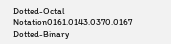Dotted-Octal Notation0161.0143.0370.0167
Dotted-Binary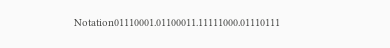Notation01110001.01100011.11111000.01110111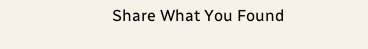Share What You Found